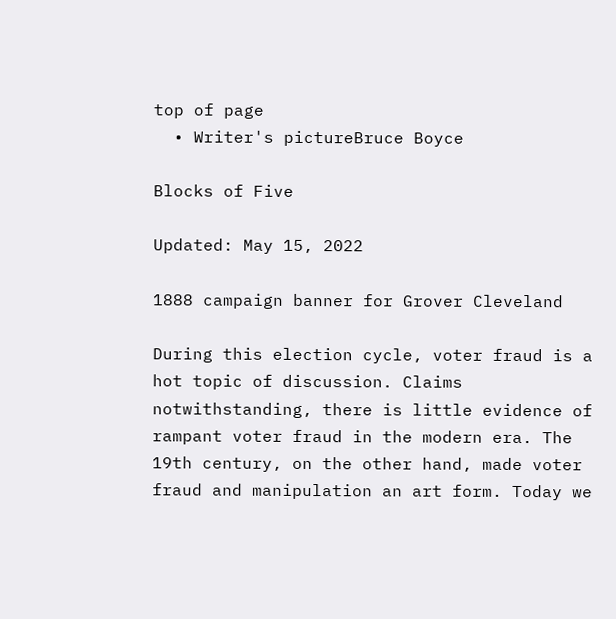top of page
  • Writer's pictureBruce Boyce

Blocks of Five

Updated: May 15, 2022

1888 campaign banner for Grover Cleveland

During this election cycle, voter fraud is a hot topic of discussion. Claims notwithstanding, there is little evidence of rampant voter fraud in the modern era. The 19th century, on the other hand, made voter fraud and manipulation an art form. Today we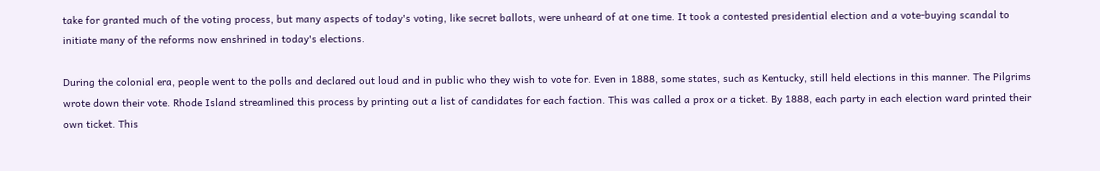take for granted much of the voting process, but many aspects of today's voting, like secret ballots, were unheard of at one time. It took a contested presidential election and a vote-buying scandal to initiate many of the reforms now enshrined in today's elections.

During the colonial era, people went to the polls and declared out loud and in public who they wish to vote for. Even in 1888, some states, such as Kentucky, still held elections in this manner. The Pilgrims wrote down their vote. Rhode Island streamlined this process by printing out a list of candidates for each faction. This was called a prox or a ticket. By 1888, each party in each election ward printed their own ticket. This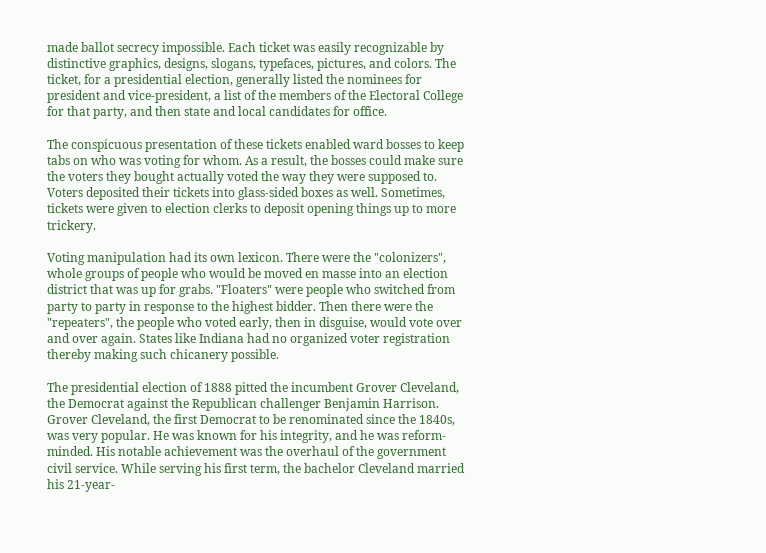made ballot secrecy impossible. Each ticket was easily recognizable by distinctive graphics, designs, slogans, typefaces, pictures, and colors. The ticket, for a presidential election, generally listed the nominees for president and vice-president, a list of the members of the Electoral College for that party, and then state and local candidates for office.

The conspicuous presentation of these tickets enabled ward bosses to keep tabs on who was voting for whom. As a result, the bosses could make sure the voters they bought actually voted the way they were supposed to. Voters deposited their tickets into glass-sided boxes as well. Sometimes, tickets were given to election clerks to deposit opening things up to more trickery.

Voting manipulation had its own lexicon. There were the "colonizers", whole groups of people who would be moved en masse into an election district that was up for grabs. "Floaters" were people who switched from party to party in response to the highest bidder. Then there were the "repeaters", the people who voted early, then in disguise, would vote over and over again. States like Indiana had no organized voter registration thereby making such chicanery possible.

The presidential election of 1888 pitted the incumbent Grover Cleveland, the Democrat against the Republican challenger Benjamin Harrison. Grover Cleveland, the first Democrat to be renominated since the 1840s, was very popular. He was known for his integrity, and he was reform-minded. His notable achievement was the overhaul of the government civil service. While serving his first term, the bachelor Cleveland married his 21-year-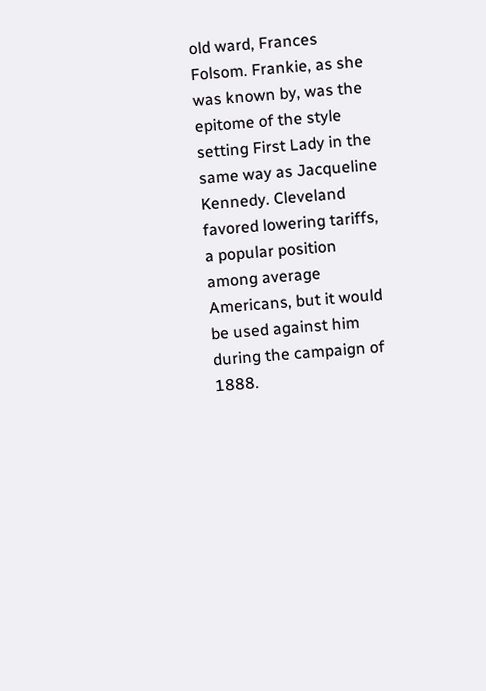old ward, Frances Folsom. Frankie, as she was known by, was the epitome of the style setting First Lady in the same way as Jacqueline Kennedy. Cleveland favored lowering tariffs, a popular position among average Americans, but it would be used against him during the campaign of 1888.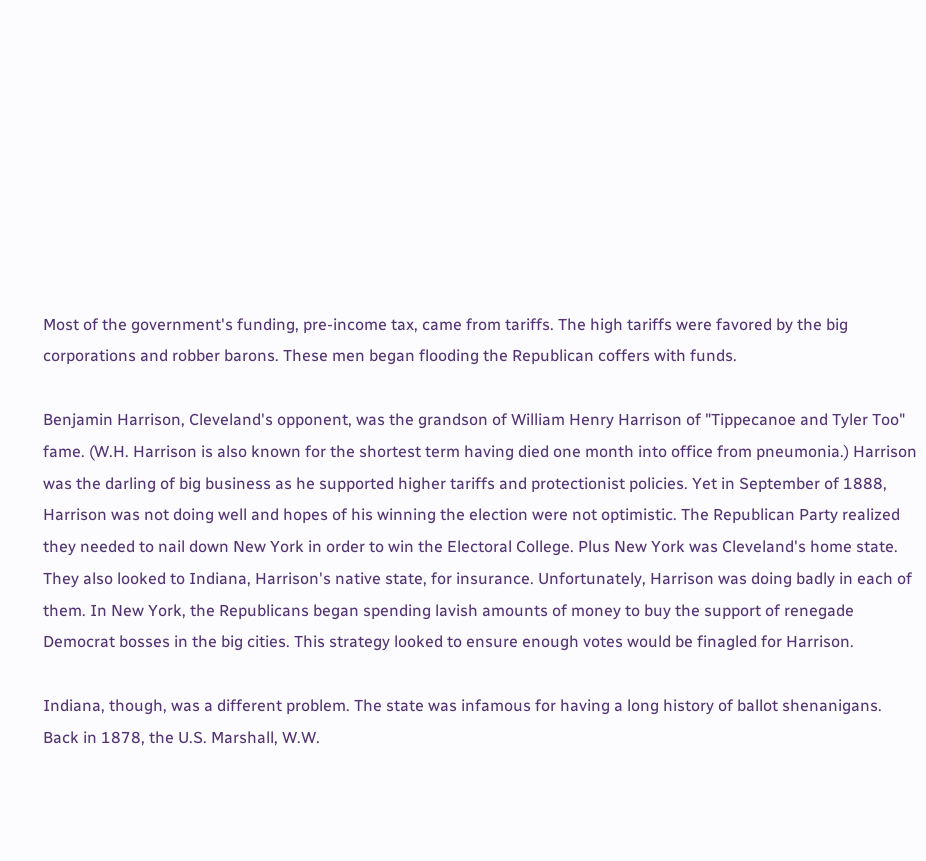Most of the government's funding, pre-income tax, came from tariffs. The high tariffs were favored by the big corporations and robber barons. These men began flooding the Republican coffers with funds.

Benjamin Harrison, Cleveland's opponent, was the grandson of William Henry Harrison of "Tippecanoe and Tyler Too" fame. (W.H. Harrison is also known for the shortest term having died one month into office from pneumonia.) Harrison was the darling of big business as he supported higher tariffs and protectionist policies. Yet in September of 1888, Harrison was not doing well and hopes of his winning the election were not optimistic. The Republican Party realized they needed to nail down New York in order to win the Electoral College. Plus New York was Cleveland's home state. They also looked to Indiana, Harrison's native state, for insurance. Unfortunately, Harrison was doing badly in each of them. In New York, the Republicans began spending lavish amounts of money to buy the support of renegade Democrat bosses in the big cities. This strategy looked to ensure enough votes would be finagled for Harrison.

Indiana, though, was a different problem. The state was infamous for having a long history of ballot shenanigans. Back in 1878, the U.S. Marshall, W.W.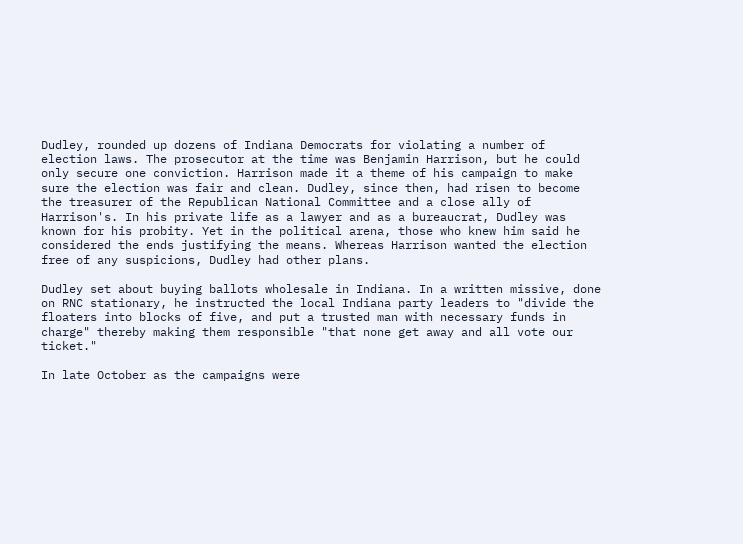Dudley, rounded up dozens of Indiana Democrats for violating a number of election laws. The prosecutor at the time was Benjamin Harrison, but he could only secure one conviction. Harrison made it a theme of his campaign to make sure the election was fair and clean. Dudley, since then, had risen to become the treasurer of the Republican National Committee and a close ally of Harrison's. In his private life as a lawyer and as a bureaucrat, Dudley was known for his probity. Yet in the political arena, those who knew him said he considered the ends justifying the means. Whereas Harrison wanted the election free of any suspicions, Dudley had other plans.

Dudley set about buying ballots wholesale in Indiana. In a written missive, done on RNC stationary, he instructed the local Indiana party leaders to "divide the floaters into blocks of five, and put a trusted man with necessary funds in charge" thereby making them responsible "that none get away and all vote our ticket."

In late October as the campaigns were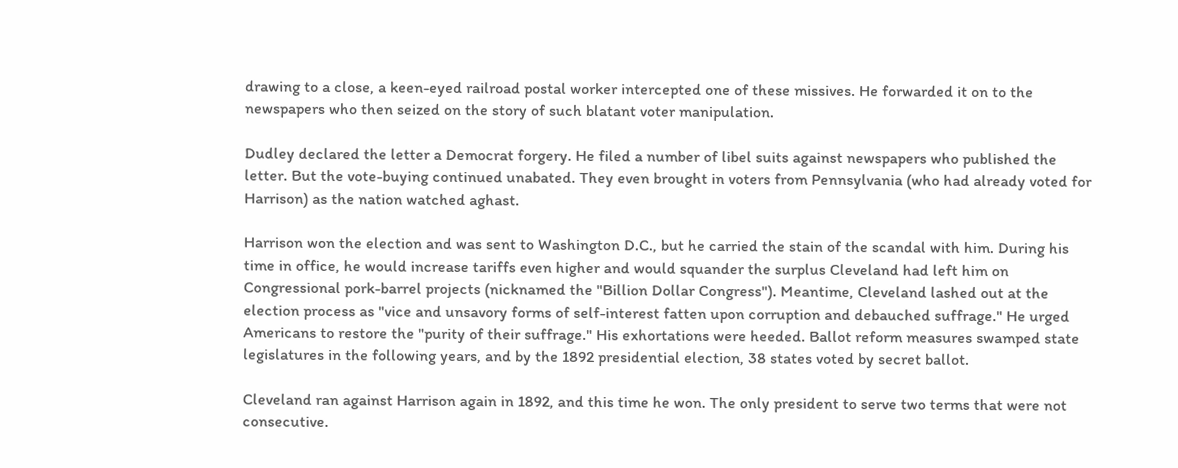drawing to a close, a keen-eyed railroad postal worker intercepted one of these missives. He forwarded it on to the newspapers who then seized on the story of such blatant voter manipulation.

Dudley declared the letter a Democrat forgery. He filed a number of libel suits against newspapers who published the letter. But the vote-buying continued unabated. They even brought in voters from Pennsylvania (who had already voted for Harrison) as the nation watched aghast.

Harrison won the election and was sent to Washington D.C., but he carried the stain of the scandal with him. During his time in office, he would increase tariffs even higher and would squander the surplus Cleveland had left him on Congressional pork-barrel projects (nicknamed the "Billion Dollar Congress"). Meantime, Cleveland lashed out at the election process as "vice and unsavory forms of self-interest fatten upon corruption and debauched suffrage." He urged Americans to restore the "purity of their suffrage." His exhortations were heeded. Ballot reform measures swamped state legislatures in the following years, and by the 1892 presidential election, 38 states voted by secret ballot.

Cleveland ran against Harrison again in 1892, and this time he won. The only president to serve two terms that were not consecutive.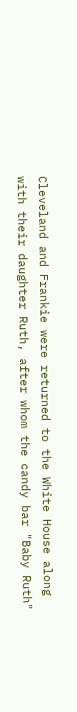Cleveland and Frankie were returned to the White House along with their daughter Ruth, after whom the candy bar "Baby Ruth"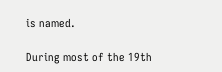is named.

During most of the 19th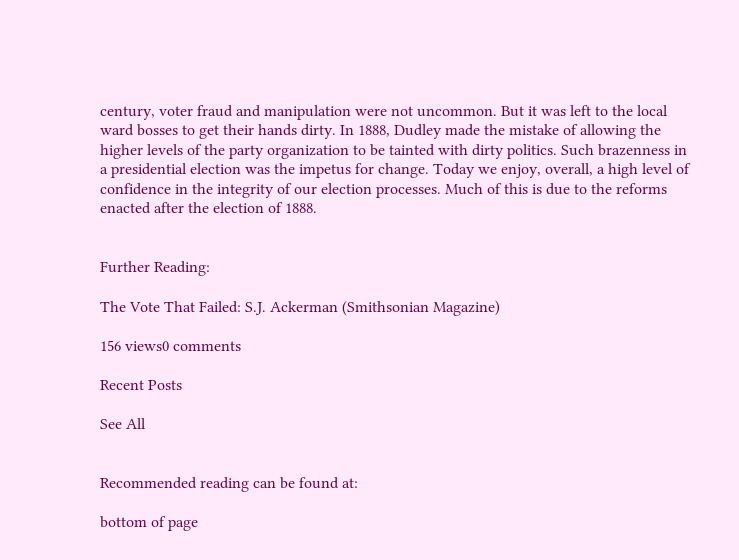century, voter fraud and manipulation were not uncommon. But it was left to the local ward bosses to get their hands dirty. In 1888, Dudley made the mistake of allowing the higher levels of the party organization to be tainted with dirty politics. Such brazenness in a presidential election was the impetus for change. Today we enjoy, overall, a high level of confidence in the integrity of our election processes. Much of this is due to the reforms enacted after the election of 1888.


Further Reading:

The Vote That Failed: S.J. Ackerman (Smithsonian Magazine)

156 views0 comments

Recent Posts

See All


Recommended reading can be found at:

bottom of page